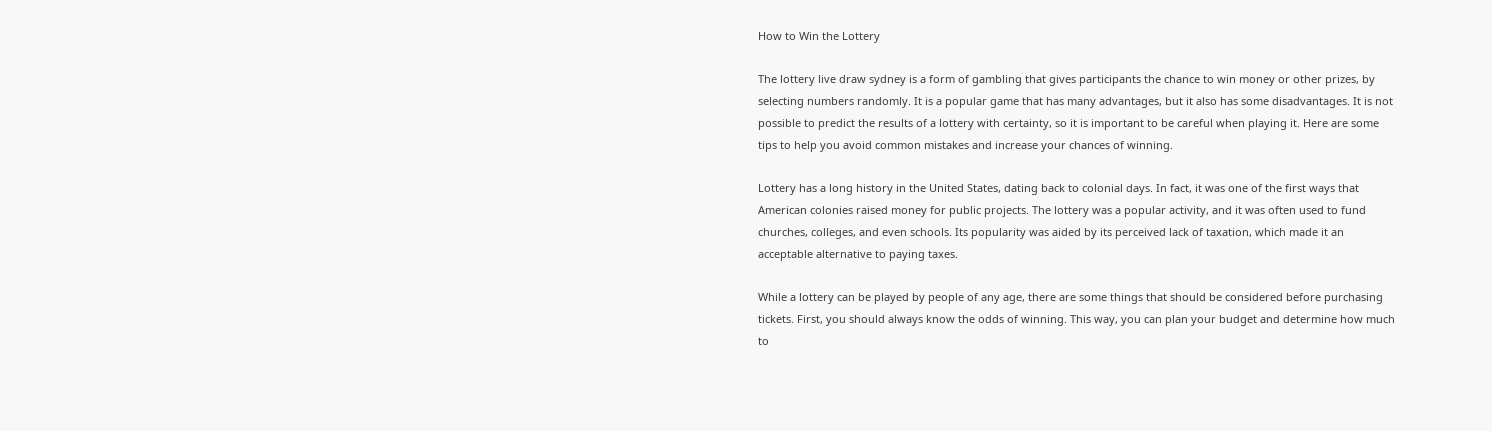How to Win the Lottery

The lottery live draw sydney is a form of gambling that gives participants the chance to win money or other prizes, by selecting numbers randomly. It is a popular game that has many advantages, but it also has some disadvantages. It is not possible to predict the results of a lottery with certainty, so it is important to be careful when playing it. Here are some tips to help you avoid common mistakes and increase your chances of winning.

Lottery has a long history in the United States, dating back to colonial days. In fact, it was one of the first ways that American colonies raised money for public projects. The lottery was a popular activity, and it was often used to fund churches, colleges, and even schools. Its popularity was aided by its perceived lack of taxation, which made it an acceptable alternative to paying taxes.

While a lottery can be played by people of any age, there are some things that should be considered before purchasing tickets. First, you should always know the odds of winning. This way, you can plan your budget and determine how much to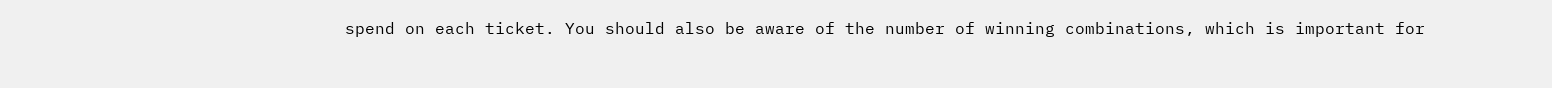spend on each ticket. You should also be aware of the number of winning combinations, which is important for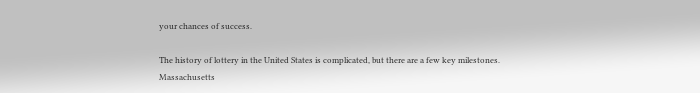your chances of success.

The history of lottery in the United States is complicated, but there are a few key milestones. Massachusetts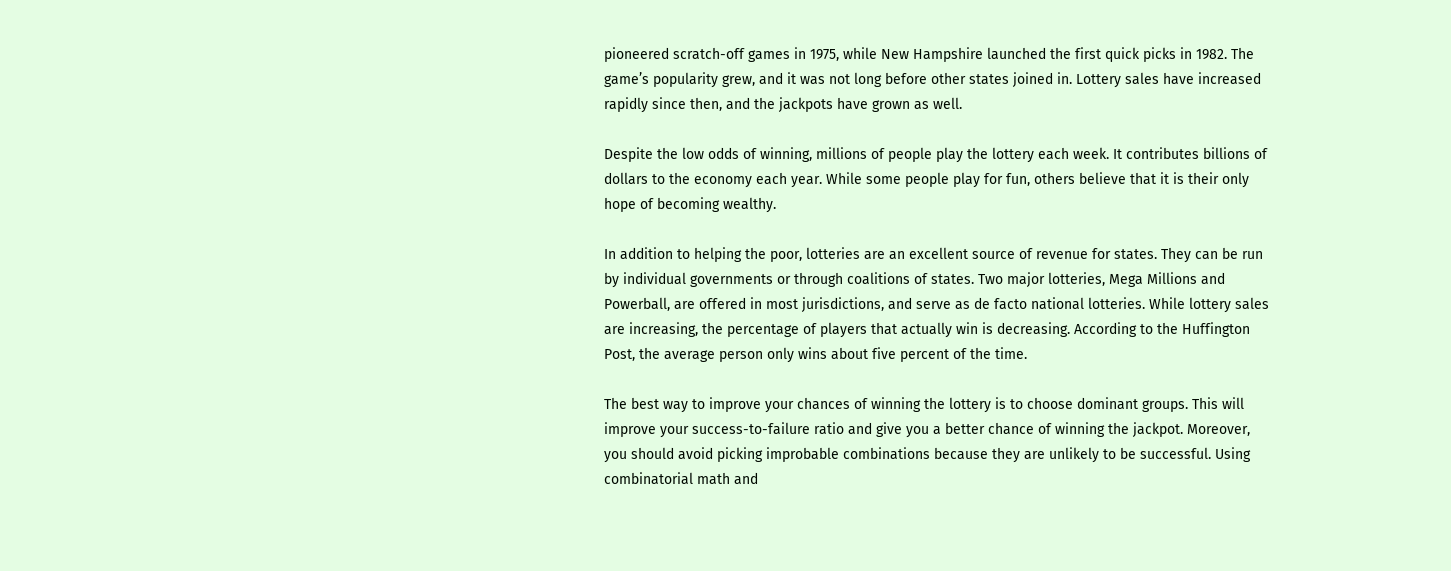pioneered scratch-off games in 1975, while New Hampshire launched the first quick picks in 1982. The game’s popularity grew, and it was not long before other states joined in. Lottery sales have increased rapidly since then, and the jackpots have grown as well.

Despite the low odds of winning, millions of people play the lottery each week. It contributes billions of dollars to the economy each year. While some people play for fun, others believe that it is their only hope of becoming wealthy.

In addition to helping the poor, lotteries are an excellent source of revenue for states. They can be run by individual governments or through coalitions of states. Two major lotteries, Mega Millions and Powerball, are offered in most jurisdictions, and serve as de facto national lotteries. While lottery sales are increasing, the percentage of players that actually win is decreasing. According to the Huffington Post, the average person only wins about five percent of the time.

The best way to improve your chances of winning the lottery is to choose dominant groups. This will improve your success-to-failure ratio and give you a better chance of winning the jackpot. Moreover, you should avoid picking improbable combinations because they are unlikely to be successful. Using combinatorial math and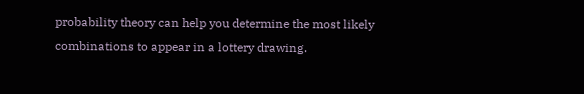probability theory can help you determine the most likely combinations to appear in a lottery drawing.